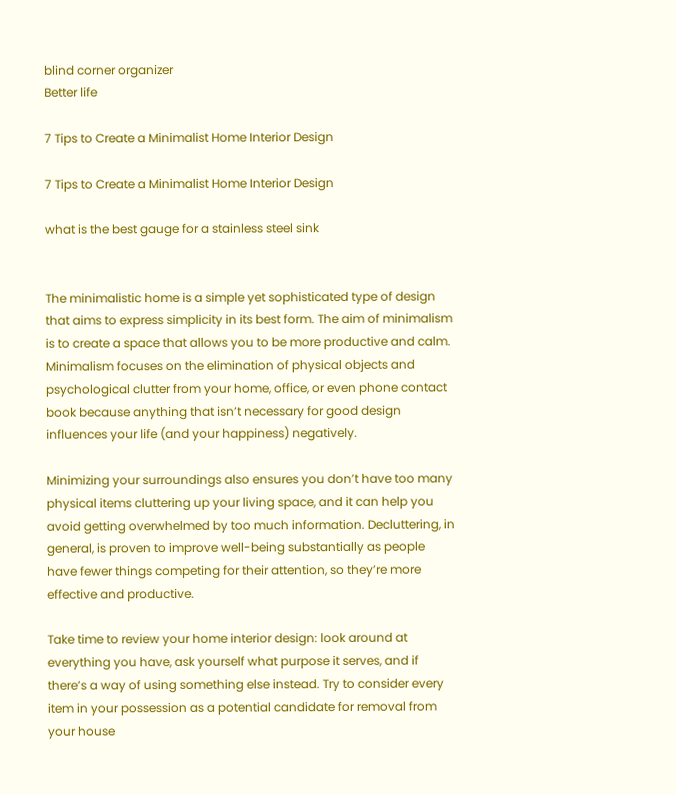blind corner organizer
Better life

7 Tips to Create a Minimalist Home Interior Design

7 Tips to Create a Minimalist Home Interior Design

what is the best gauge for a stainless steel sink


The minimalistic home is a simple yet sophisticated type of design that aims to express simplicity in its best form. The aim of minimalism is to create a space that allows you to be more productive and calm. Minimalism focuses on the elimination of physical objects and psychological clutter from your home, office, or even phone contact book because anything that isn’t necessary for good design influences your life (and your happiness) negatively.

Minimizing your surroundings also ensures you don’t have too many physical items cluttering up your living space, and it can help you avoid getting overwhelmed by too much information. Decluttering, in general, is proven to improve well-being substantially as people have fewer things competing for their attention, so they’re more effective and productive.

Take time to review your home interior design: look around at everything you have, ask yourself what purpose it serves, and if there’s a way of using something else instead. Try to consider every item in your possession as a potential candidate for removal from your house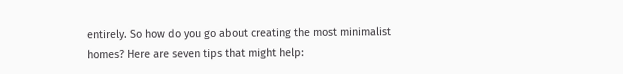entirely. So how do you go about creating the most minimalist homes? Here are seven tips that might help: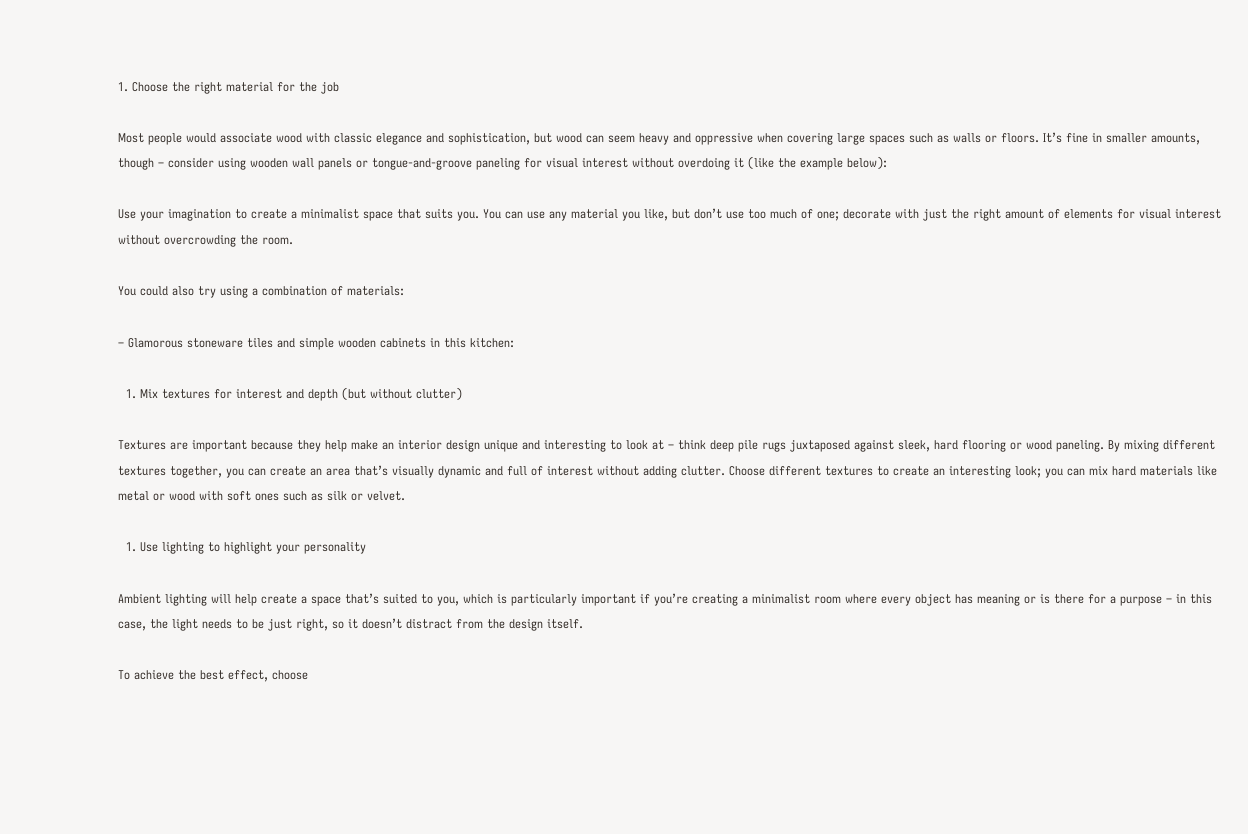1. Choose the right material for the job

Most people would associate wood with classic elegance and sophistication, but wood can seem heavy and oppressive when covering large spaces such as walls or floors. It’s fine in smaller amounts, though – consider using wooden wall panels or tongue-and-groove paneling for visual interest without overdoing it (like the example below):

Use your imagination to create a minimalist space that suits you. You can use any material you like, but don’t use too much of one; decorate with just the right amount of elements for visual interest without overcrowding the room.

You could also try using a combination of materials:

– Glamorous stoneware tiles and simple wooden cabinets in this kitchen:

  1. Mix textures for interest and depth (but without clutter)

Textures are important because they help make an interior design unique and interesting to look at – think deep pile rugs juxtaposed against sleek, hard flooring or wood paneling. By mixing different textures together, you can create an area that’s visually dynamic and full of interest without adding clutter. Choose different textures to create an interesting look; you can mix hard materials like metal or wood with soft ones such as silk or velvet.

  1. Use lighting to highlight your personality

Ambient lighting will help create a space that’s suited to you, which is particularly important if you’re creating a minimalist room where every object has meaning or is there for a purpose – in this case, the light needs to be just right, so it doesn’t distract from the design itself.

To achieve the best effect, choose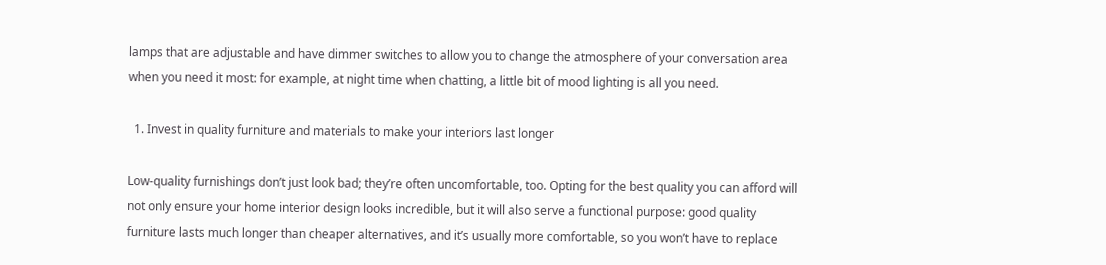lamps that are adjustable and have dimmer switches to allow you to change the atmosphere of your conversation area when you need it most: for example, at night time when chatting, a little bit of mood lighting is all you need.

  1. Invest in quality furniture and materials to make your interiors last longer

Low-quality furnishings don’t just look bad; they’re often uncomfortable, too. Opting for the best quality you can afford will not only ensure your home interior design looks incredible, but it will also serve a functional purpose: good quality furniture lasts much longer than cheaper alternatives, and it’s usually more comfortable, so you won’t have to replace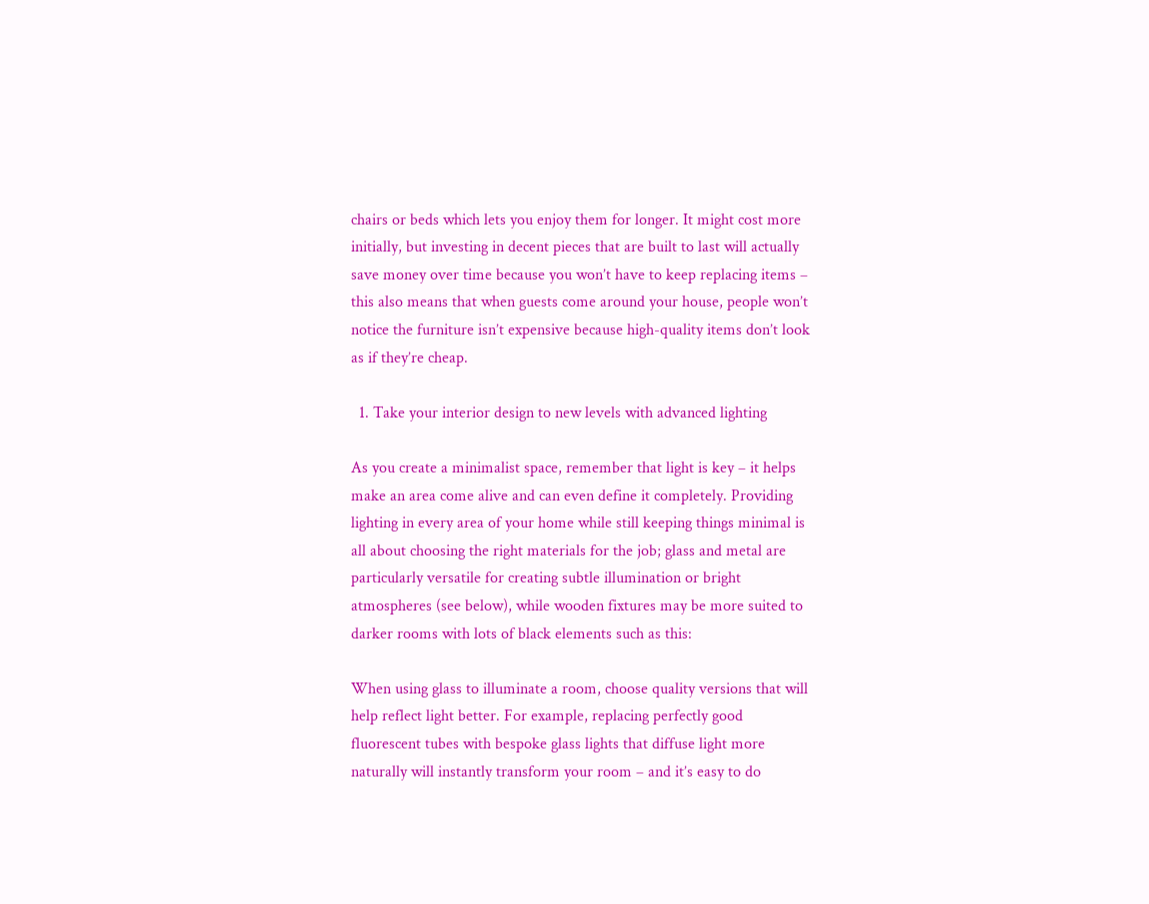chairs or beds which lets you enjoy them for longer. It might cost more initially, but investing in decent pieces that are built to last will actually save money over time because you won’t have to keep replacing items – this also means that when guests come around your house, people won’t notice the furniture isn’t expensive because high-quality items don’t look as if they’re cheap.

  1. Take your interior design to new levels with advanced lighting

As you create a minimalist space, remember that light is key – it helps make an area come alive and can even define it completely. Providing lighting in every area of your home while still keeping things minimal is all about choosing the right materials for the job; glass and metal are particularly versatile for creating subtle illumination or bright atmospheres (see below), while wooden fixtures may be more suited to darker rooms with lots of black elements such as this:

When using glass to illuminate a room, choose quality versions that will help reflect light better. For example, replacing perfectly good fluorescent tubes with bespoke glass lights that diffuse light more naturally will instantly transform your room – and it’s easy to do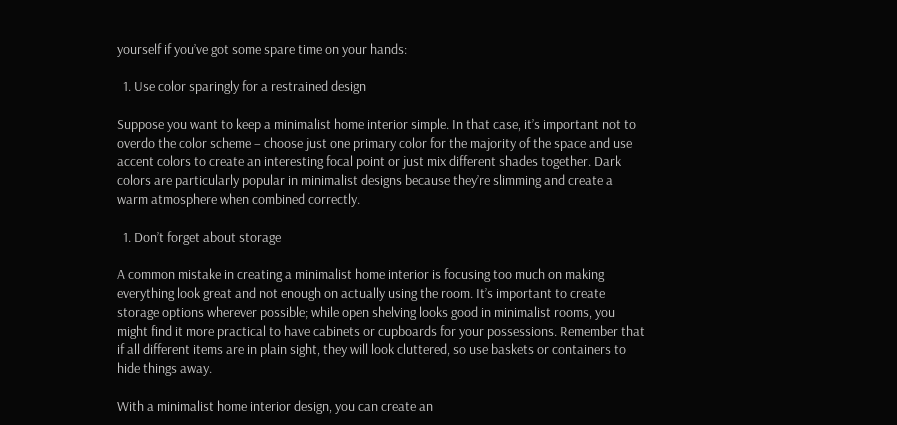yourself if you’ve got some spare time on your hands:

  1. Use color sparingly for a restrained design

Suppose you want to keep a minimalist home interior simple. In that case, it’s important not to overdo the color scheme – choose just one primary color for the majority of the space and use accent colors to create an interesting focal point or just mix different shades together. Dark colors are particularly popular in minimalist designs because they’re slimming and create a warm atmosphere when combined correctly.

  1. Don’t forget about storage

A common mistake in creating a minimalist home interior is focusing too much on making everything look great and not enough on actually using the room. It’s important to create storage options wherever possible; while open shelving looks good in minimalist rooms, you might find it more practical to have cabinets or cupboards for your possessions. Remember that if all different items are in plain sight, they will look cluttered, so use baskets or containers to hide things away.

With a minimalist home interior design, you can create an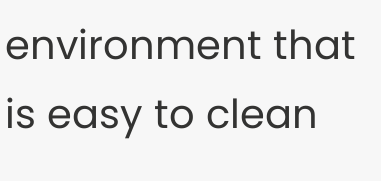environment that is easy to clean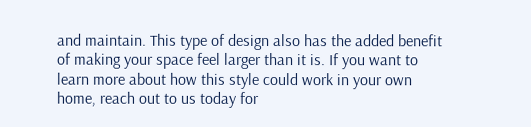and maintain. This type of design also has the added benefit of making your space feel larger than it is. If you want to learn more about how this style could work in your own home, reach out to us today for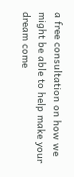a free consultation on how we might be able to help make your dream come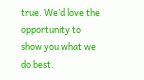true. We’d love the opportunity to show you what we do best.